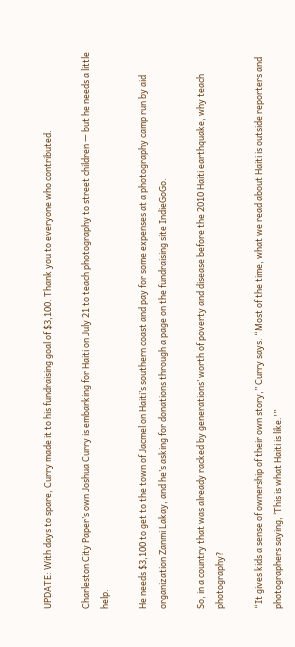UPDATE: With days to spare, Curry made it to his fundraising goal of $3,100. Thank you to everyone who contributed.

Charleston City Paper’s own Joshua Curry is embarking for Haiti on July 21 to teach photography to street children — but he needs a little help.

He needs $3,100 to get to the town of Jacmel on Haiti’s southern coast and pay for some expenses at a photography camp run by aid organization Zanmi Lakay, and he’s asking for donations through a page on the fundraising site IndieGoGo.

So, in a country that was already racked by generations’ worth of poverty and disease before the 2010 Haiti earthquake, why teach photography?

“It gives kids a sense of ownership of their own story,” Curry says. “Most of the time, what we read about Haiti is outside reporters and photographers saying, ‘This is what Haiti is like.'”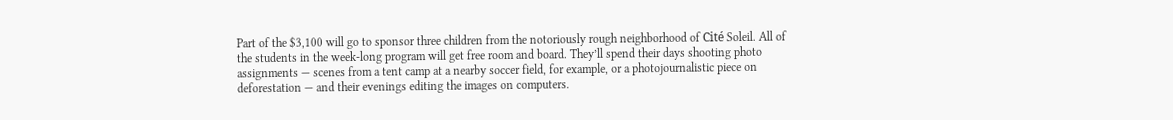Part of the $3,100 will go to sponsor three children from the notoriously rough neighborhood of Cité Soleil. All of the students in the week-long program will get free room and board. They’ll spend their days shooting photo assignments — scenes from a tent camp at a nearby soccer field, for example, or a photojournalistic piece on deforestation — and their evenings editing the images on computers.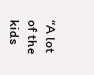“A lot of the kids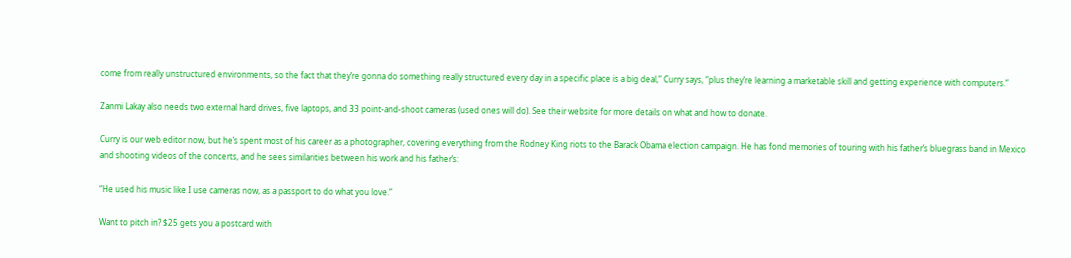come from really unstructured environments, so the fact that they’re gonna do something really structured every day in a specific place is a big deal,” Curry says, “plus they’re learning a marketable skill and getting experience with computers.”

Zanmi Lakay also needs two external hard drives, five laptops, and 33 point-and-shoot cameras (used ones will do). See their website for more details on what and how to donate.

Curry is our web editor now, but he’s spent most of his career as a photographer, covering everything from the Rodney King riots to the Barack Obama election campaign. He has fond memories of touring with his father’s bluegrass band in Mexico and shooting videos of the concerts, and he sees similarities between his work and his father’s:

“He used his music like I use cameras now, as a passport to do what you love.”

Want to pitch in? $25 gets you a postcard with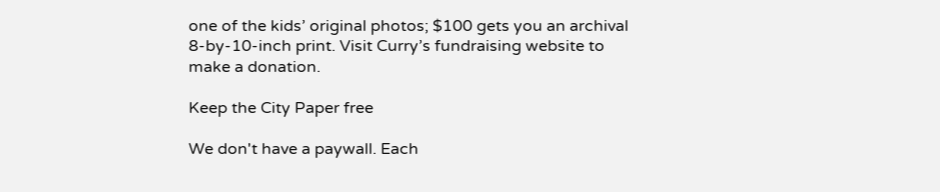one of the kids’ original photos; $100 gets you an archival 8-by-10-inch print. Visit Curry’s fundraising website to make a donation.

Keep the City Paper free

We don't have a paywall. Each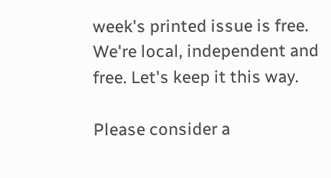week's printed issue is free. We're local, independent and free. Let's keep it this way.

Please consider a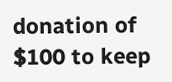donation of $100 to keep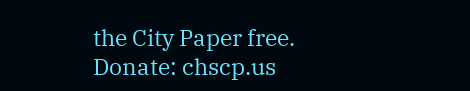the City Paper free. Donate: chscp.us